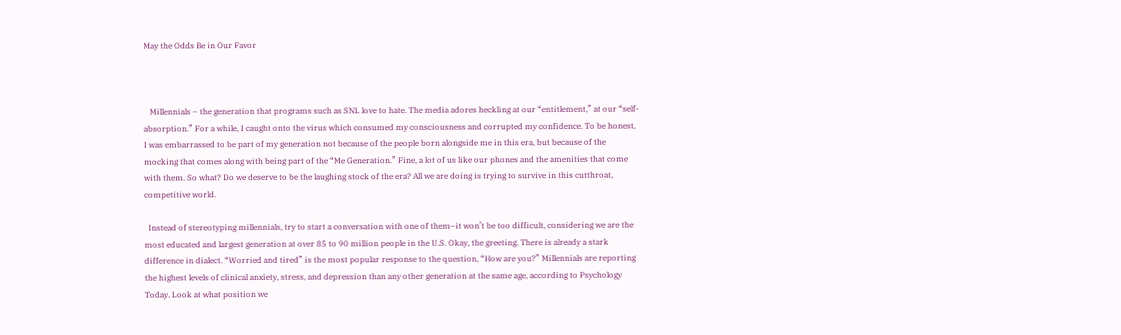May the Odds Be in Our Favor



   Millennials – the generation that programs such as SNL love to hate. The media adores heckling at our “entitlement,” at our “self-absorption.” For a while, I caught onto the virus which consumed my consciousness and corrupted my confidence. To be honest, I was embarrassed to be part of my generation not because of the people born alongside me in this era, but because of the mocking that comes along with being part of the “Me Generation.” Fine, a lot of us like our phones and the amenities that come with them. So what? Do we deserve to be the laughing stock of the era? All we are doing is trying to survive in this cutthroat, competitive world.

  Instead of stereotyping millennials, try to start a conversation with one of them–it won’t be too difficult, considering we are the most educated and largest generation at over 85 to 90 million people in the U.S. Okay, the greeting. There is already a stark difference in dialect. “Worried and tired” is the most popular response to the question, “How are you?” Millennials are reporting the highest levels of clinical anxiety, stress, and depression than any other generation at the same age, according to Psychology Today. Look at what position we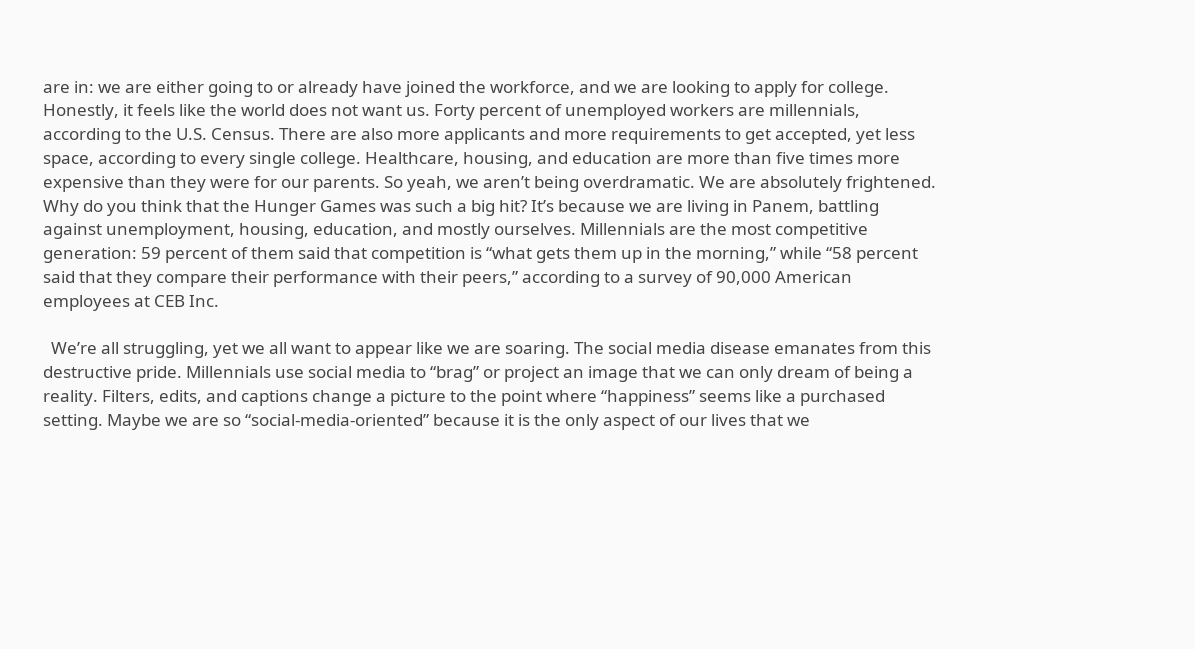are in: we are either going to or already have joined the workforce, and we are looking to apply for college. Honestly, it feels like the world does not want us. Forty percent of unemployed workers are millennials, according to the U.S. Census. There are also more applicants and more requirements to get accepted, yet less space, according to every single college. Healthcare, housing, and education are more than five times more expensive than they were for our parents. So yeah, we aren’t being overdramatic. We are absolutely frightened. Why do you think that the Hunger Games was such a big hit? It’s because we are living in Panem, battling against unemployment, housing, education, and mostly ourselves. Millennials are the most competitive generation: 59 percent of them said that competition is “what gets them up in the morning,” while “58 percent said that they compare their performance with their peers,” according to a survey of 90,000 American employees at CEB Inc.

  We’re all struggling, yet we all want to appear like we are soaring. The social media disease emanates from this destructive pride. Millennials use social media to “brag” or project an image that we can only dream of being a reality. Filters, edits, and captions change a picture to the point where “happiness” seems like a purchased setting. Maybe we are so “social-media-oriented” because it is the only aspect of our lives that we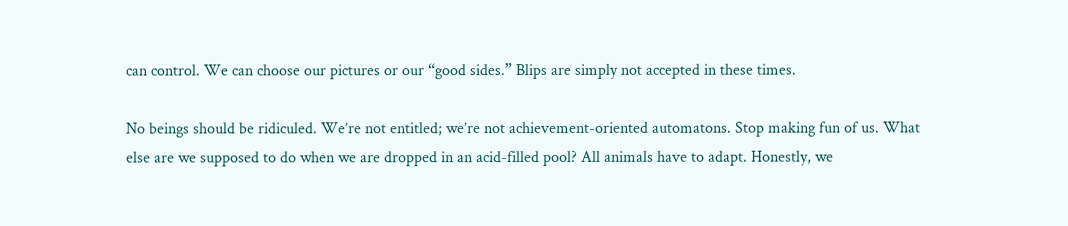can control. We can choose our pictures or our “good sides.” Blips are simply not accepted in these times.

No beings should be ridiculed. We’re not entitled; we’re not achievement-oriented automatons. Stop making fun of us. What else are we supposed to do when we are dropped in an acid-filled pool? All animals have to adapt. Honestly, we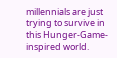millennials are just trying to survive in this Hunger-Game-inspired world.